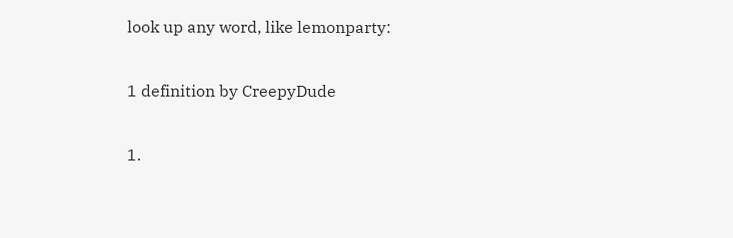look up any word, like lemonparty:

1 definition by CreepyDude

1.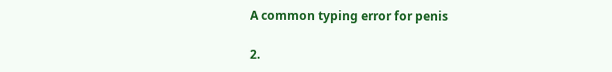A common typing error for penis

2.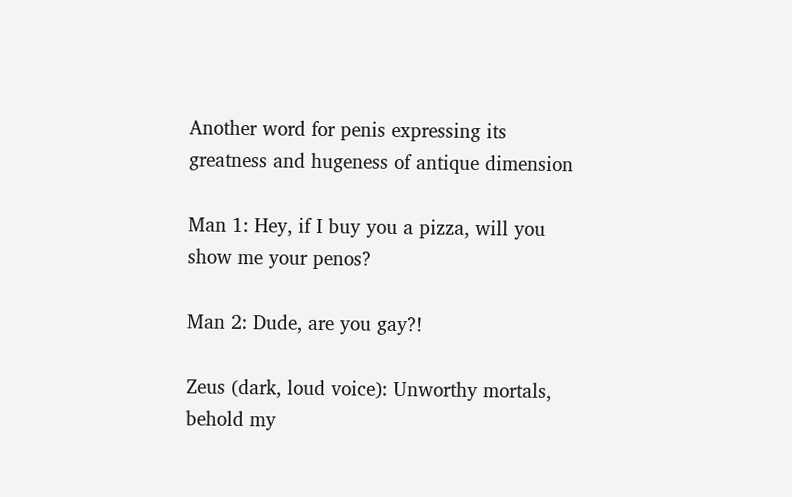Another word for penis expressing its greatness and hugeness of antique dimension

Man 1: Hey, if I buy you a pizza, will you show me your penos?

Man 2: Dude, are you gay?!

Zeus (dark, loud voice): Unworthy mortals, behold my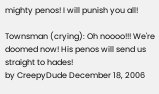mighty penos! I will punish you all!

Townsman (crying): Oh noooo!!! We're doomed now! His penos will send us straight to hades!
by CreepyDude December 18, 2006